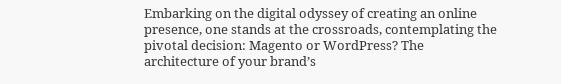Embarking on the digital odyssey of creating an online presence, one stands at the crossroads, contemplating the pivotal decision: Magento or WordPress? The architecture of your brand’s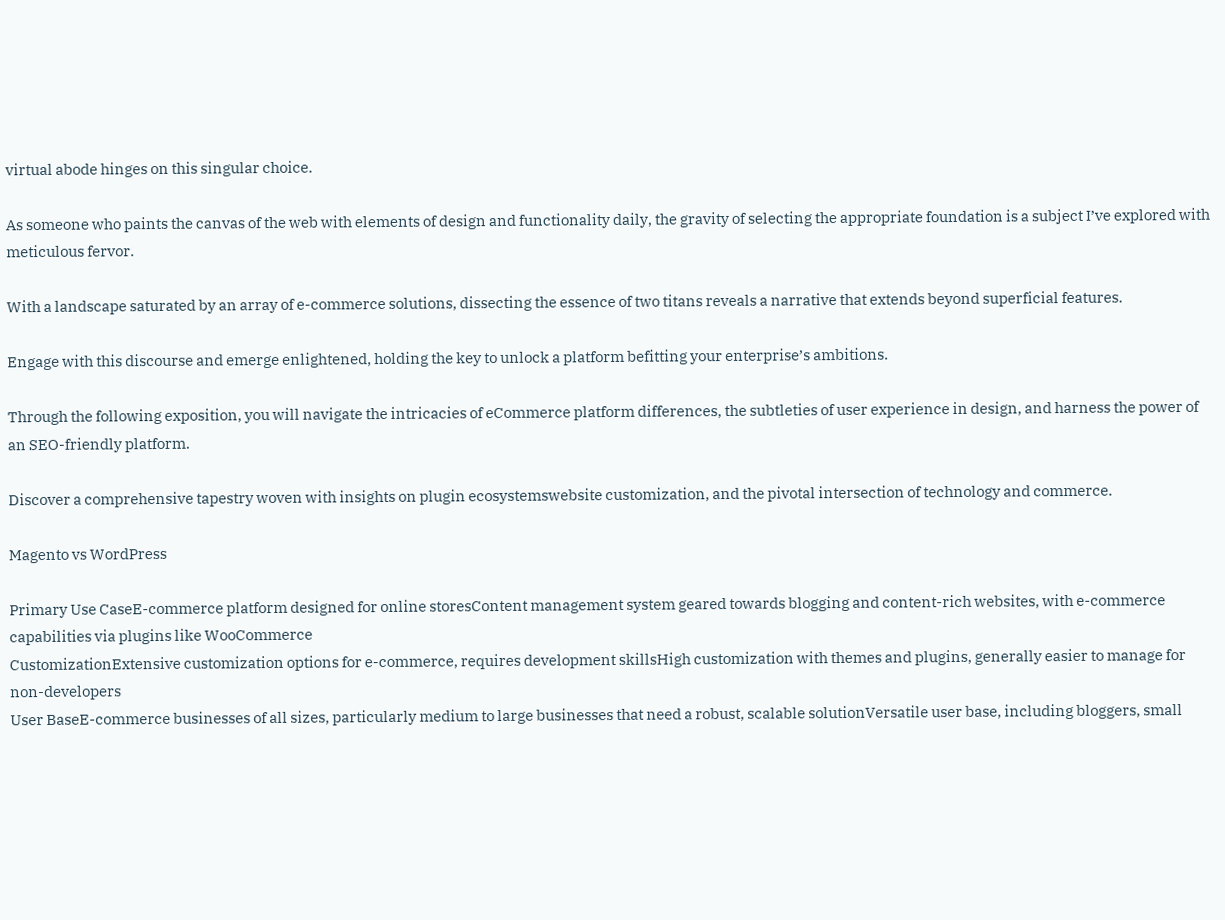virtual abode hinges on this singular choice.

As someone who paints the canvas of the web with elements of design and functionality daily, the gravity of selecting the appropriate foundation is a subject I’ve explored with meticulous fervor.

With a landscape saturated by an array of e-commerce solutions, dissecting the essence of two titans reveals a narrative that extends beyond superficial features.

Engage with this discourse and emerge enlightened, holding the key to unlock a platform befitting your enterprise’s ambitions.

Through the following exposition, you will navigate the intricacies of eCommerce platform differences, the subtleties of user experience in design, and harness the power of an SEO-friendly platform.

Discover a comprehensive tapestry woven with insights on plugin ecosystemswebsite customization, and the pivotal intersection of technology and commerce.

Magento vs WordPress

Primary Use CaseE-commerce platform designed for online storesContent management system geared towards blogging and content-rich websites, with e-commerce capabilities via plugins like WooCommerce
CustomizationExtensive customization options for e-commerce, requires development skillsHigh customization with themes and plugins, generally easier to manage for non-developers
User BaseE-commerce businesses of all sizes, particularly medium to large businesses that need a robust, scalable solutionVersatile user base, including bloggers, small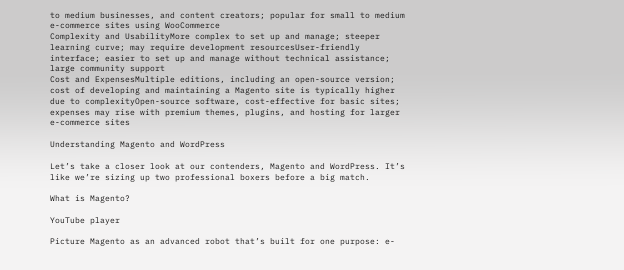to medium businesses, and content creators; popular for small to medium e-commerce sites using WooCommerce
Complexity and UsabilityMore complex to set up and manage; steeper learning curve; may require development resourcesUser-friendly interface; easier to set up and manage without technical assistance; large community support
Cost and ExpensesMultiple editions, including an open-source version; cost of developing and maintaining a Magento site is typically higher due to complexityOpen-source software, cost-effective for basic sites; expenses may rise with premium themes, plugins, and hosting for larger e-commerce sites

Understanding Magento and WordPress

Let’s take a closer look at our contenders, Magento and WordPress. It’s like we’re sizing up two professional boxers before a big match.

What is Magento?

YouTube player

Picture Magento as an advanced robot that’s built for one purpose: e-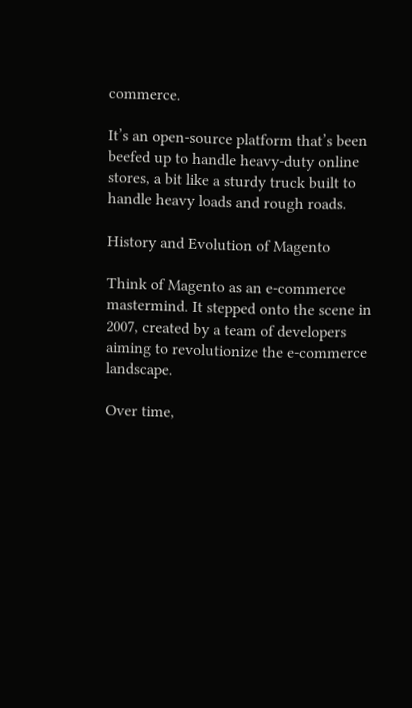commerce.

It’s an open-source platform that’s been beefed up to handle heavy-duty online stores, a bit like a sturdy truck built to handle heavy loads and rough roads.

History and Evolution of Magento

Think of Magento as an e-commerce mastermind. It stepped onto the scene in 2007, created by a team of developers aiming to revolutionize the e-commerce landscape.

Over time,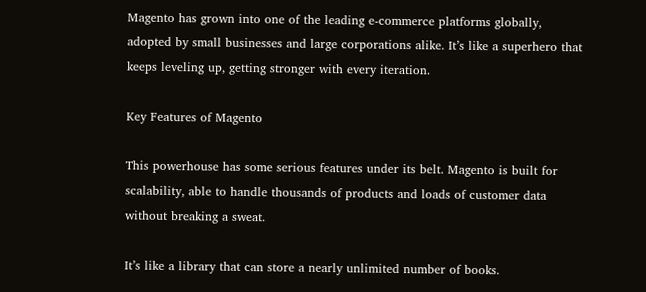Magento has grown into one of the leading e-commerce platforms globally, adopted by small businesses and large corporations alike. It’s like a superhero that keeps leveling up, getting stronger with every iteration.

Key Features of Magento

This powerhouse has some serious features under its belt. Magento is built for scalability, able to handle thousands of products and loads of customer data without breaking a sweat.

It’s like a library that can store a nearly unlimited number of books.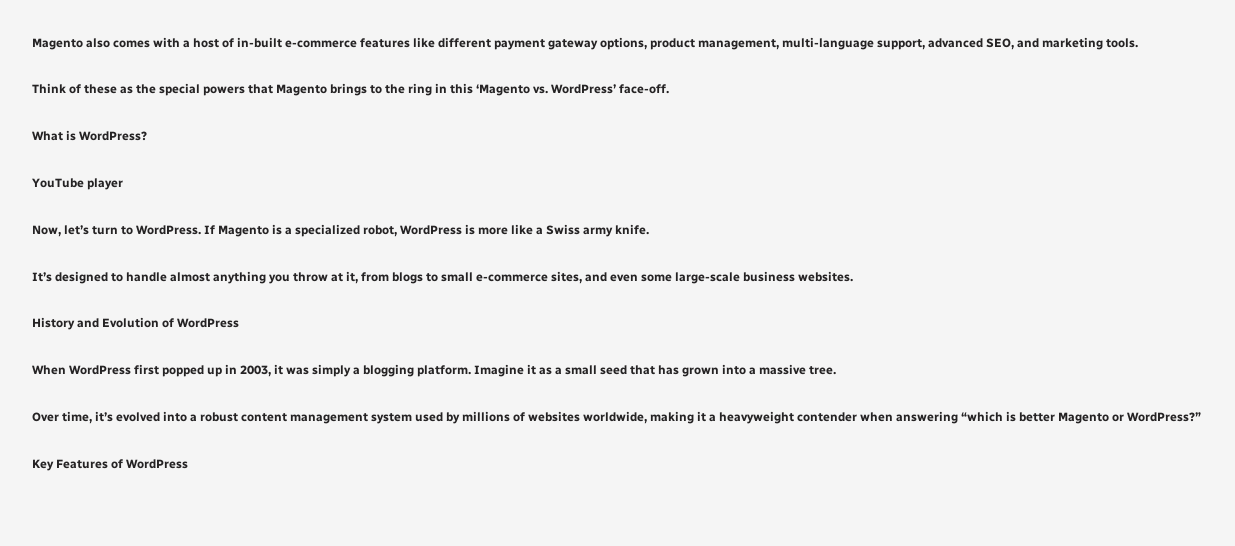Magento also comes with a host of in-built e-commerce features like different payment gateway options, product management, multi-language support, advanced SEO, and marketing tools.

Think of these as the special powers that Magento brings to the ring in this ‘Magento vs. WordPress’ face-off.

What is WordPress?

YouTube player

Now, let’s turn to WordPress. If Magento is a specialized robot, WordPress is more like a Swiss army knife.

It’s designed to handle almost anything you throw at it, from blogs to small e-commerce sites, and even some large-scale business websites.

History and Evolution of WordPress

When WordPress first popped up in 2003, it was simply a blogging platform. Imagine it as a small seed that has grown into a massive tree.

Over time, it’s evolved into a robust content management system used by millions of websites worldwide, making it a heavyweight contender when answering “which is better Magento or WordPress?”

Key Features of WordPress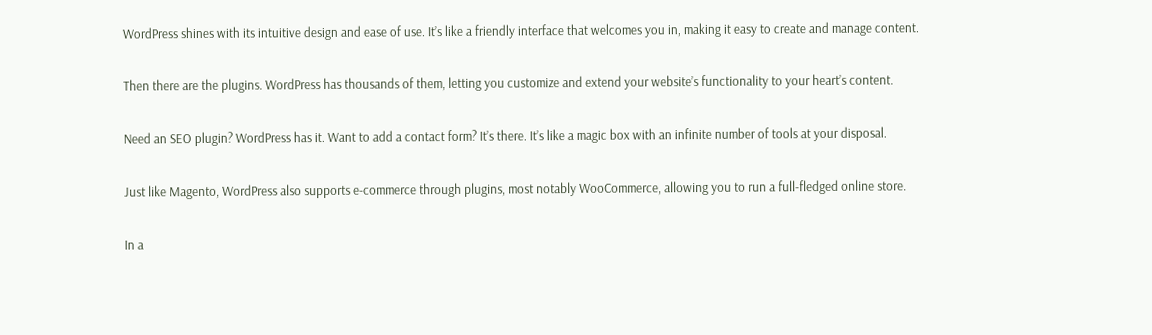WordPress shines with its intuitive design and ease of use. It’s like a friendly interface that welcomes you in, making it easy to create and manage content.

Then there are the plugins. WordPress has thousands of them, letting you customize and extend your website’s functionality to your heart’s content.

Need an SEO plugin? WordPress has it. Want to add a contact form? It’s there. It’s like a magic box with an infinite number of tools at your disposal.

Just like Magento, WordPress also supports e-commerce through plugins, most notably WooCommerce, allowing you to run a full-fledged online store.

In a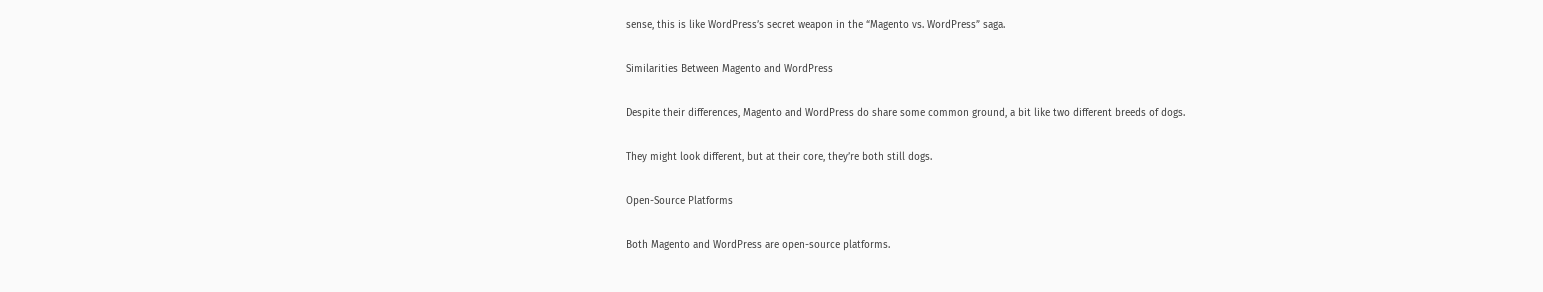sense, this is like WordPress’s secret weapon in the “Magento vs. WordPress” saga.

Similarities Between Magento and WordPress

Despite their differences, Magento and WordPress do share some common ground, a bit like two different breeds of dogs.

They might look different, but at their core, they’re both still dogs.

Open-Source Platforms

Both Magento and WordPress are open-source platforms.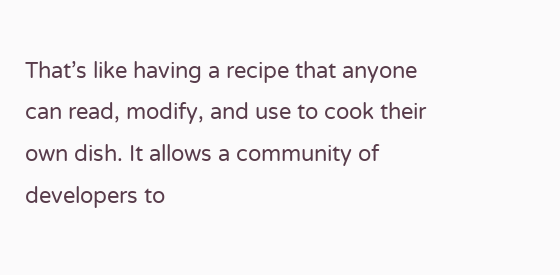That’s like having a recipe that anyone can read, modify, and use to cook their own dish. It allows a community of developers to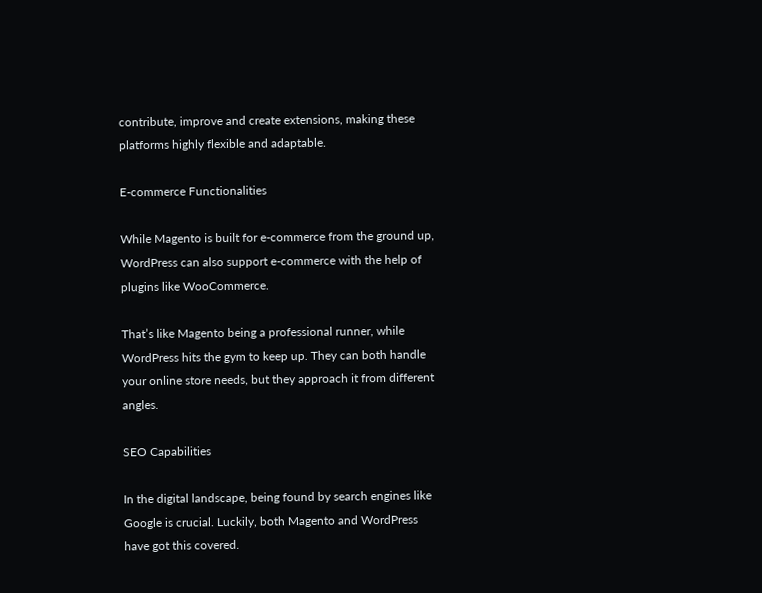contribute, improve and create extensions, making these platforms highly flexible and adaptable.

E-commerce Functionalities

While Magento is built for e-commerce from the ground up, WordPress can also support e-commerce with the help of plugins like WooCommerce.

That’s like Magento being a professional runner, while WordPress hits the gym to keep up. They can both handle your online store needs, but they approach it from different angles.

SEO Capabilities

In the digital landscape, being found by search engines like Google is crucial. Luckily, both Magento and WordPress have got this covered.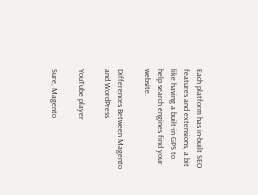Each platform has in-built SEO features and extensions, a bit like having a built-in GPS to help search engines find your website.

Differences Between Magento and WordPress

YouTube player

Sure, Magento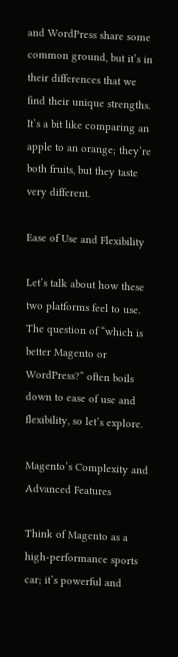and WordPress share some common ground, but it’s in their differences that we find their unique strengths. It’s a bit like comparing an apple to an orange; they’re both fruits, but they taste very different.

Ease of Use and Flexibility

Let’s talk about how these two platforms feel to use. The question of “which is better Magento or WordPress?” often boils down to ease of use and flexibility, so let’s explore.

Magento’s Complexity and Advanced Features

Think of Magento as a high-performance sports car; it’s powerful and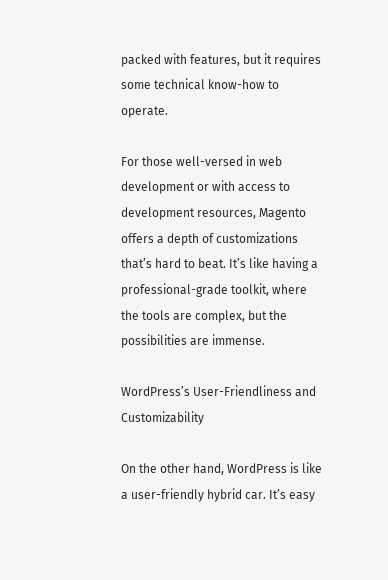packed with features, but it requires some technical know-how to operate.

For those well-versed in web development or with access to development resources, Magento offers a depth of customizations that’s hard to beat. It’s like having a professional-grade toolkit, where the tools are complex, but the possibilities are immense.

WordPress’s User-Friendliness and Customizability

On the other hand, WordPress is like a user-friendly hybrid car. It’s easy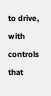to drive, with controls that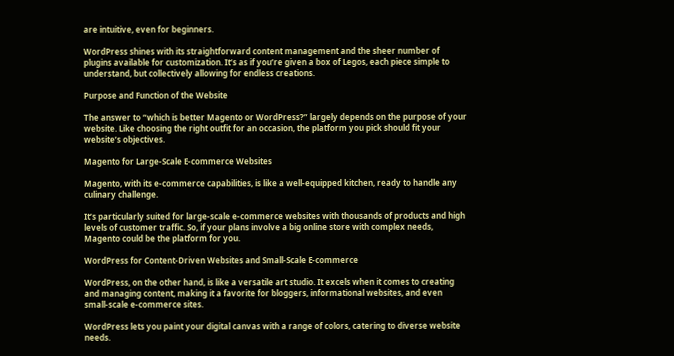are intuitive, even for beginners.

WordPress shines with its straightforward content management and the sheer number of plugins available for customization. It’s as if you’re given a box of Legos, each piece simple to understand, but collectively allowing for endless creations.

Purpose and Function of the Website

The answer to “which is better Magento or WordPress?” largely depends on the purpose of your website. Like choosing the right outfit for an occasion, the platform you pick should fit your website’s objectives.

Magento for Large-Scale E-commerce Websites

Magento, with its e-commerce capabilities, is like a well-equipped kitchen, ready to handle any culinary challenge.

It’s particularly suited for large-scale e-commerce websites with thousands of products and high levels of customer traffic. So, if your plans involve a big online store with complex needs, Magento could be the platform for you.

WordPress for Content-Driven Websites and Small-Scale E-commerce

WordPress, on the other hand, is like a versatile art studio. It excels when it comes to creating and managing content, making it a favorite for bloggers, informational websites, and even small-scale e-commerce sites.

WordPress lets you paint your digital canvas with a range of colors, catering to diverse website needs.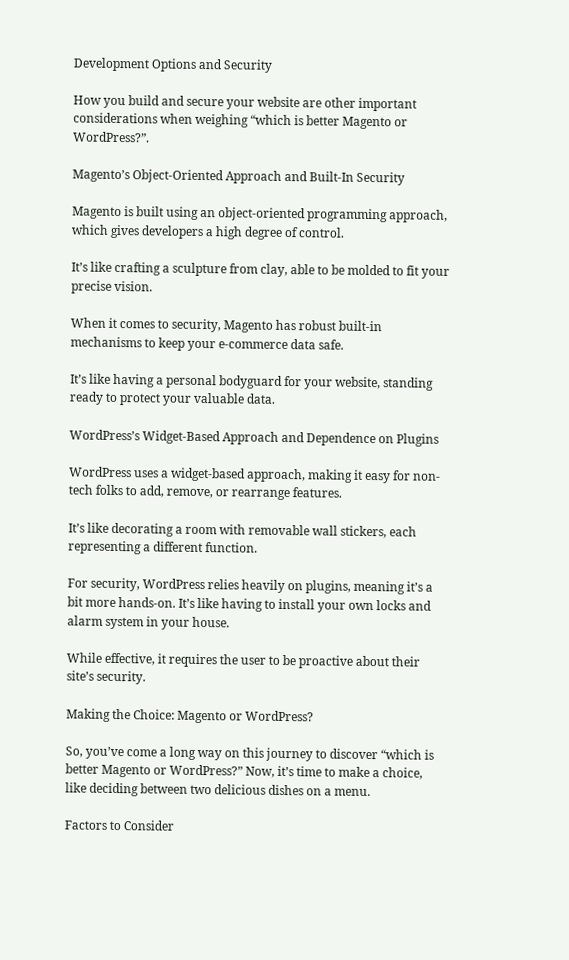Development Options and Security

How you build and secure your website are other important considerations when weighing “which is better Magento or WordPress?”.

Magento’s Object-Oriented Approach and Built-In Security

Magento is built using an object-oriented programming approach, which gives developers a high degree of control.

It’s like crafting a sculpture from clay, able to be molded to fit your precise vision.

When it comes to security, Magento has robust built-in mechanisms to keep your e-commerce data safe.

It’s like having a personal bodyguard for your website, standing ready to protect your valuable data.

WordPress’s Widget-Based Approach and Dependence on Plugins

WordPress uses a widget-based approach, making it easy for non-tech folks to add, remove, or rearrange features.

It’s like decorating a room with removable wall stickers, each representing a different function.

For security, WordPress relies heavily on plugins, meaning it’s a bit more hands-on. It’s like having to install your own locks and alarm system in your house.

While effective, it requires the user to be proactive about their site’s security.

Making the Choice: Magento or WordPress?

So, you’ve come a long way on this journey to discover “which is better Magento or WordPress?” Now, it’s time to make a choice, like deciding between two delicious dishes on a menu.

Factors to Consider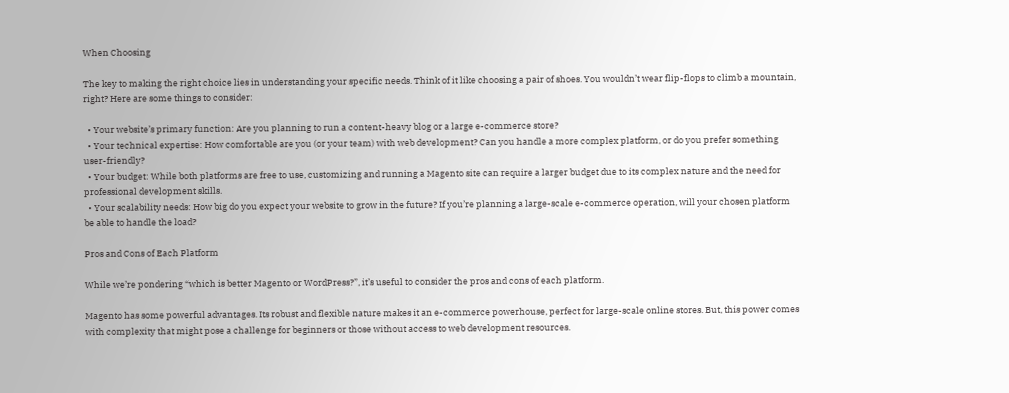When Choosing

The key to making the right choice lies in understanding your specific needs. Think of it like choosing a pair of shoes. You wouldn’t wear flip-flops to climb a mountain, right? Here are some things to consider:

  • Your website’s primary function: Are you planning to run a content-heavy blog or a large e-commerce store?
  • Your technical expertise: How comfortable are you (or your team) with web development? Can you handle a more complex platform, or do you prefer something user-friendly?
  • Your budget: While both platforms are free to use, customizing and running a Magento site can require a larger budget due to its complex nature and the need for professional development skills.
  • Your scalability needs: How big do you expect your website to grow in the future? If you’re planning a large-scale e-commerce operation, will your chosen platform be able to handle the load?

Pros and Cons of Each Platform

While we’re pondering “which is better Magento or WordPress?”, it’s useful to consider the pros and cons of each platform.

Magento has some powerful advantages. Its robust and flexible nature makes it an e-commerce powerhouse, perfect for large-scale online stores. But, this power comes with complexity that might pose a challenge for beginners or those without access to web development resources.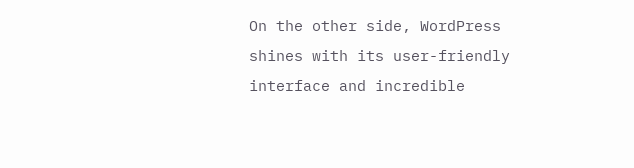On the other side, WordPress shines with its user-friendly interface and incredible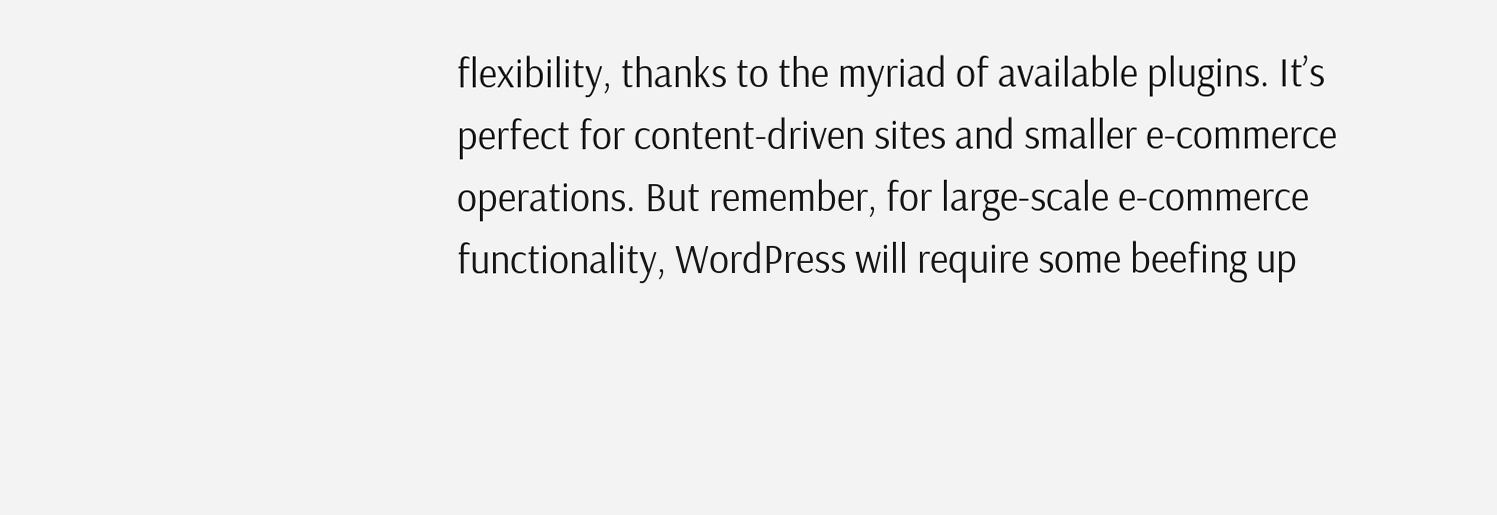flexibility, thanks to the myriad of available plugins. It’s perfect for content-driven sites and smaller e-commerce operations. But remember, for large-scale e-commerce functionality, WordPress will require some beefing up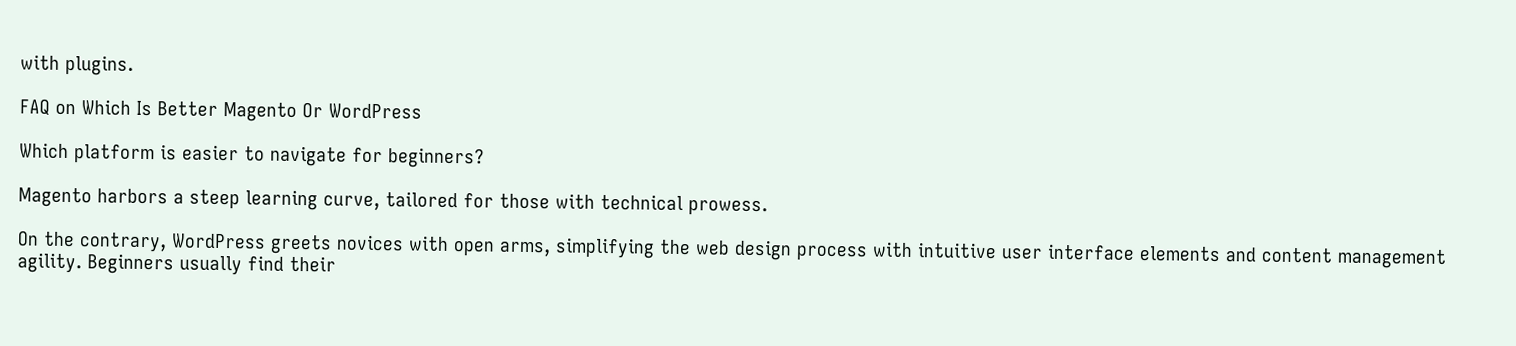with plugins.

FAQ on Which Is Better Magento Or WordPress

Which platform is easier to navigate for beginners?

Magento harbors a steep learning curve, tailored for those with technical prowess.

On the contrary, WordPress greets novices with open arms, simplifying the web design process with intuitive user interface elements and content management agility. Beginners usually find their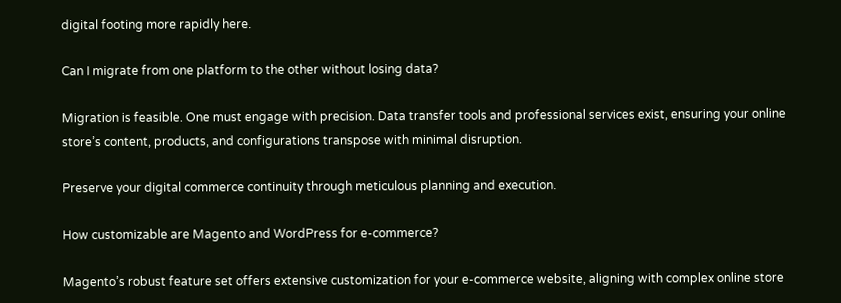digital footing more rapidly here.

Can I migrate from one platform to the other without losing data?

Migration is feasible. One must engage with precision. Data transfer tools and professional services exist, ensuring your online store’s content, products, and configurations transpose with minimal disruption.

Preserve your digital commerce continuity through meticulous planning and execution.

How customizable are Magento and WordPress for e-commerce?

Magento’s robust feature set offers extensive customization for your e-commerce website, aligning with complex online store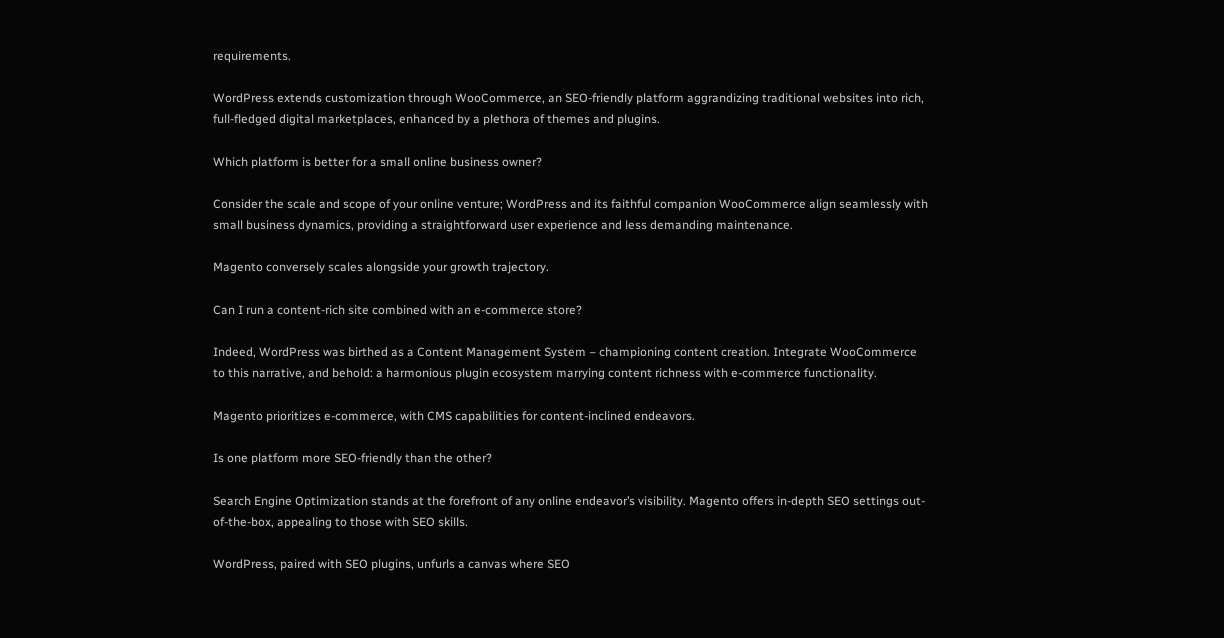requirements.

WordPress extends customization through WooCommerce, an SEO-friendly platform aggrandizing traditional websites into rich, full-fledged digital marketplaces, enhanced by a plethora of themes and plugins.

Which platform is better for a small online business owner?

Consider the scale and scope of your online venture; WordPress and its faithful companion WooCommerce align seamlessly with small business dynamics, providing a straightforward user experience and less demanding maintenance.

Magento conversely scales alongside your growth trajectory.

Can I run a content-rich site combined with an e-commerce store?

Indeed, WordPress was birthed as a Content Management System – championing content creation. Integrate WooCommerce to this narrative, and behold: a harmonious plugin ecosystem marrying content richness with e-commerce functionality.

Magento prioritizes e-commerce, with CMS capabilities for content-inclined endeavors.

Is one platform more SEO-friendly than the other?

Search Engine Optimization stands at the forefront of any online endeavor’s visibility. Magento offers in-depth SEO settings out-of-the-box, appealing to those with SEO skills.

WordPress, paired with SEO plugins, unfurls a canvas where SEO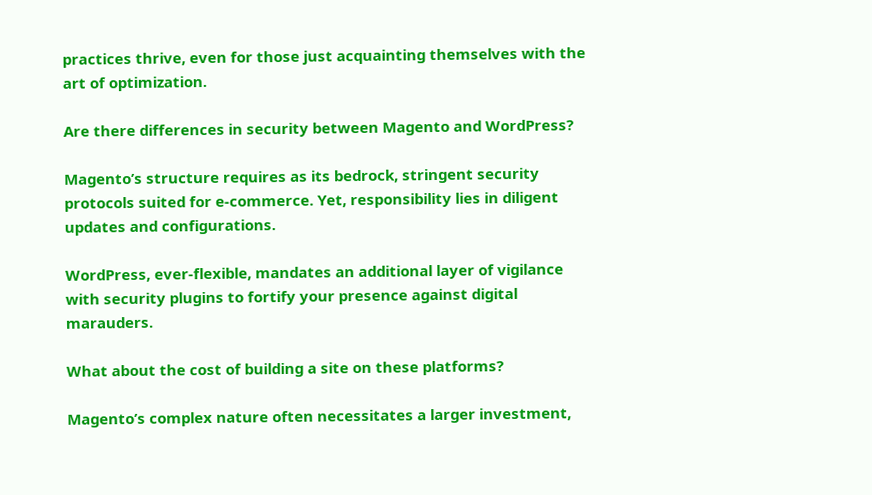practices thrive, even for those just acquainting themselves with the art of optimization.

Are there differences in security between Magento and WordPress?

Magento’s structure requires as its bedrock, stringent security protocols suited for e-commerce. Yet, responsibility lies in diligent updates and configurations.

WordPress, ever-flexible, mandates an additional layer of vigilance with security plugins to fortify your presence against digital marauders.

What about the cost of building a site on these platforms?

Magento’s complex nature often necessitates a larger investment,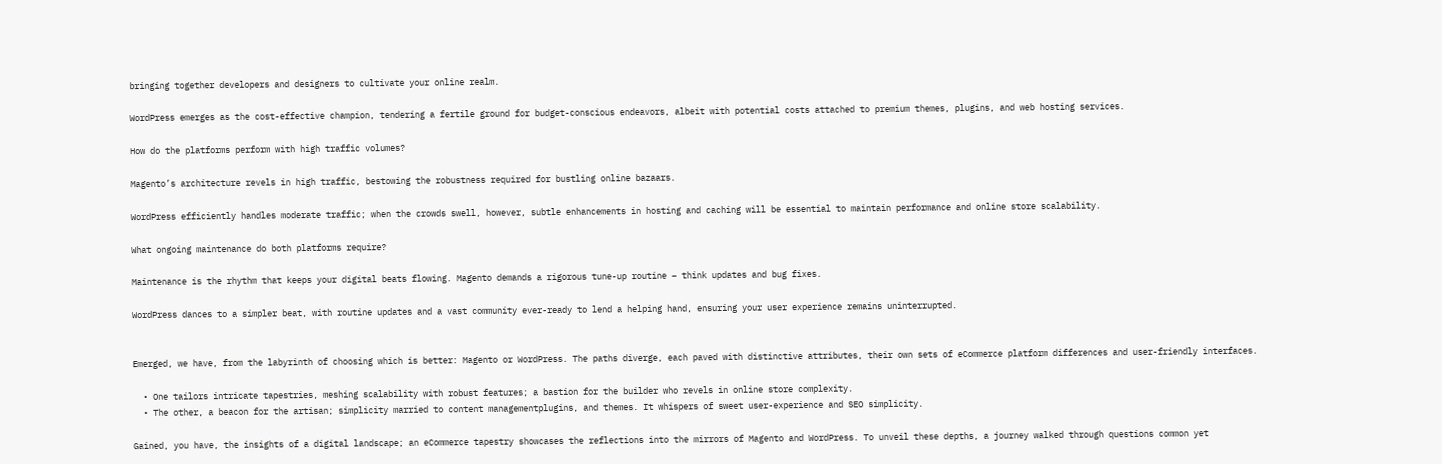bringing together developers and designers to cultivate your online realm.

WordPress emerges as the cost-effective champion, tendering a fertile ground for budget-conscious endeavors, albeit with potential costs attached to premium themes, plugins, and web hosting services.

How do the platforms perform with high traffic volumes?

Magento’s architecture revels in high traffic, bestowing the robustness required for bustling online bazaars.

WordPress efficiently handles moderate traffic; when the crowds swell, however, subtle enhancements in hosting and caching will be essential to maintain performance and online store scalability.

What ongoing maintenance do both platforms require?

Maintenance is the rhythm that keeps your digital beats flowing. Magento demands a rigorous tune-up routine – think updates and bug fixes.

WordPress dances to a simpler beat, with routine updates and a vast community ever-ready to lend a helping hand, ensuring your user experience remains uninterrupted.


Emerged, we have, from the labyrinth of choosing which is better: Magento or WordPress. The paths diverge, each paved with distinctive attributes, their own sets of eCommerce platform differences and user-friendly interfaces.

  • One tailors intricate tapestries, meshing scalability with robust features; a bastion for the builder who revels in online store complexity.
  • The other, a beacon for the artisan; simplicity married to content managementplugins, and themes. It whispers of sweet user-experience and SEO simplicity.

Gained, you have, the insights of a digital landscape; an eCommerce tapestry showcases the reflections into the mirrors of Magento and WordPress. To unveil these depths, a journey walked through questions common yet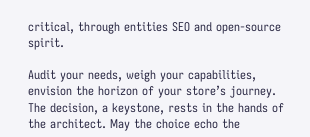critical, through entities SEO and open-source spirit.

Audit your needs, weigh your capabilities, envision the horizon of your store’s journey. The decision, a keystone, rests in the hands of the architect. May the choice echo the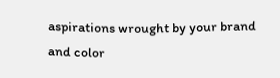aspirations wrought by your brand and color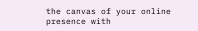the canvas of your online presence with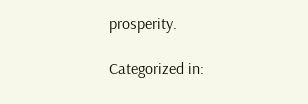prosperity.

Categorized in: